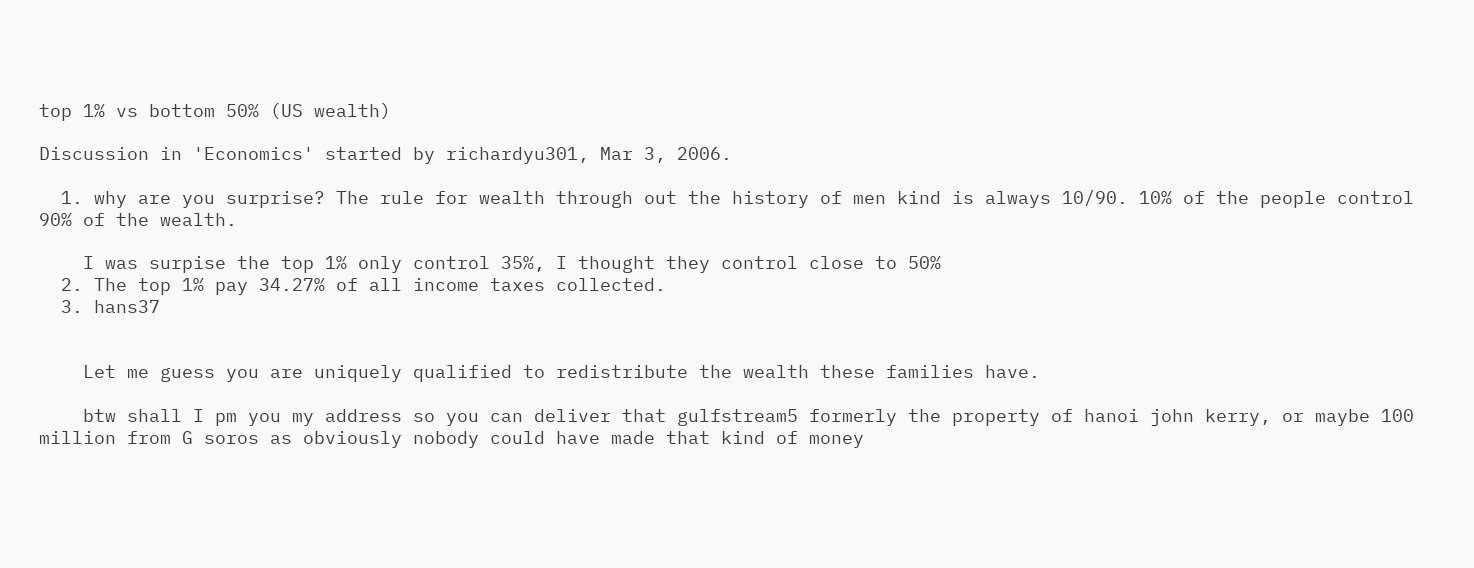top 1% vs bottom 50% (US wealth)

Discussion in 'Economics' started by richardyu301, Mar 3, 2006.

  1. why are you surprise? The rule for wealth through out the history of men kind is always 10/90. 10% of the people control 90% of the wealth.

    I was surpise the top 1% only control 35%, I thought they control close to 50%
  2. The top 1% pay 34.27% of all income taxes collected.
  3. hans37


    Let me guess you are uniquely qualified to redistribute the wealth these families have.

    btw shall I pm you my address so you can deliver that gulfstream5 formerly the property of hanoi john kerry, or maybe 100 million from G soros as obviously nobody could have made that kind of money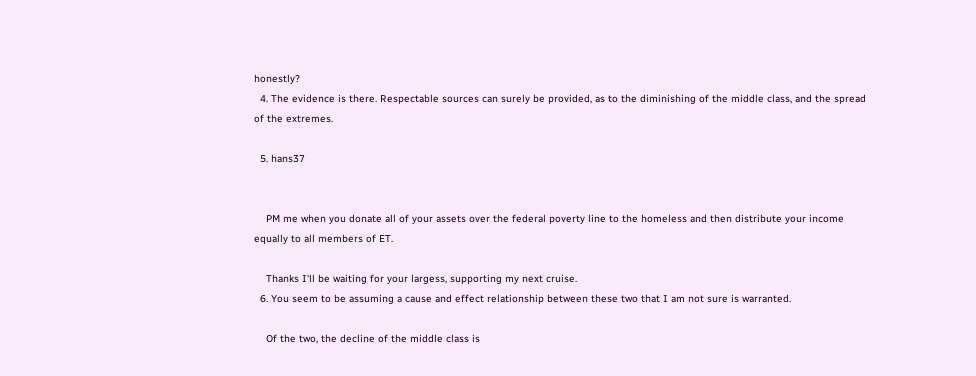honestly?
  4. The evidence is there. Respectable sources can surely be provided, as to the diminishing of the middle class, and the spread of the extremes.

  5. hans37


    PM me when you donate all of your assets over the federal poverty line to the homeless and then distribute your income equally to all members of ET.

    Thanks I'll be waiting for your largess, supporting my next cruise.
  6. You seem to be assuming a cause and effect relationship between these two that I am not sure is warranted.

    Of the two, the decline of the middle class is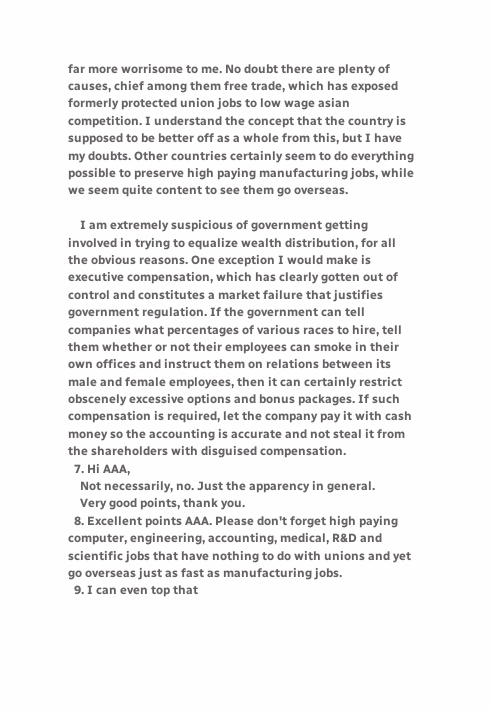far more worrisome to me. No doubt there are plenty of causes, chief among them free trade, which has exposed formerly protected union jobs to low wage asian competition. I understand the concept that the country is supposed to be better off as a whole from this, but I have my doubts. Other countries certainly seem to do everything possible to preserve high paying manufacturing jobs, while we seem quite content to see them go overseas.

    I am extremely suspicious of government getting involved in trying to equalize wealth distribution, for all the obvious reasons. One exception I would make is executive compensation, which has clearly gotten out of control and constitutes a market failure that justifies government regulation. If the government can tell companies what percentages of various races to hire, tell them whether or not their employees can smoke in their own offices and instruct them on relations between its male and female employees, then it can certainly restrict obscenely excessive options and bonus packages. If such compensation is required, let the company pay it with cash money so the accounting is accurate and not steal it from the shareholders with disguised compensation.
  7. Hi AAA,
    Not necessarily, no. Just the apparency in general.
    Very good points, thank you.
  8. Excellent points AAA. Please don't forget high paying computer, engineering, accounting, medical, R&D and scientific jobs that have nothing to do with unions and yet go overseas just as fast as manufacturing jobs.
  9. I can even top that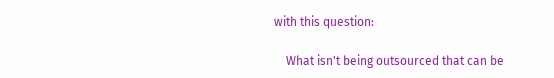with this question:

    What isn't being outsourced that can be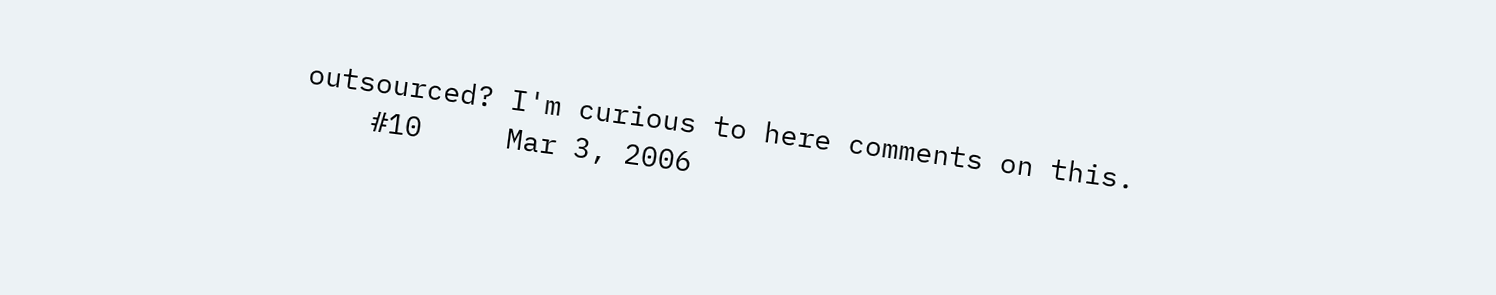outsourced? I'm curious to here comments on this.
    #10     Mar 3, 2006